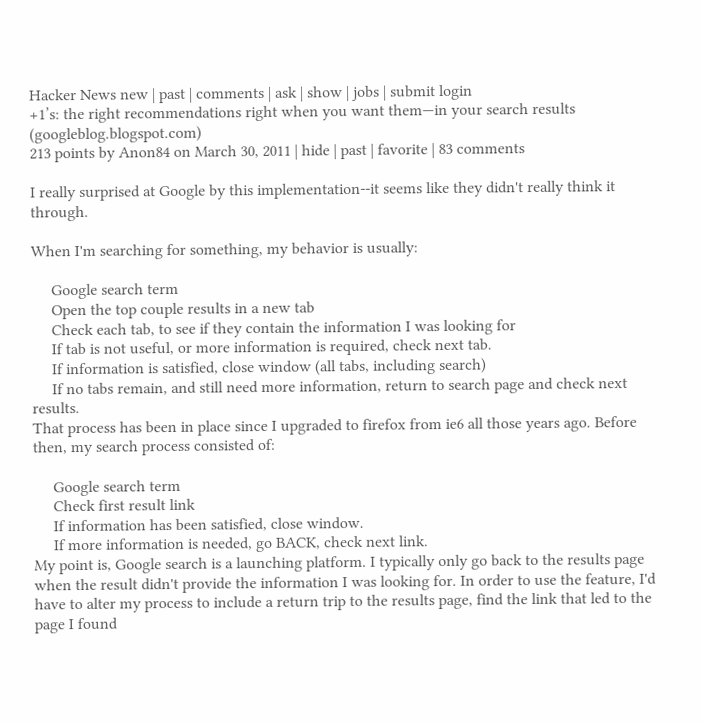Hacker News new | past | comments | ask | show | jobs | submit login
+1’s: the right recommendations right when you want them—in your search results (googleblog.blogspot.com)
213 points by Anon84 on March 30, 2011 | hide | past | favorite | 83 comments

I really surprised at Google by this implementation--it seems like they didn't really think it through.

When I'm searching for something, my behavior is usually:

     Google search term
     Open the top couple results in a new tab
     Check each tab, to see if they contain the information I was looking for
     If tab is not useful, or more information is required, check next tab.
     If information is satisfied, close window (all tabs, including search)
     If no tabs remain, and still need more information, return to search page and check next results.
That process has been in place since I upgraded to firefox from ie6 all those years ago. Before then, my search process consisted of:

     Google search term
     Check first result link
     If information has been satisfied, close window.
     If more information is needed, go BACK, check next link.
My point is, Google search is a launching platform. I typically only go back to the results page when the result didn't provide the information I was looking for. In order to use the feature, I'd have to alter my process to include a return trip to the results page, find the link that led to the page I found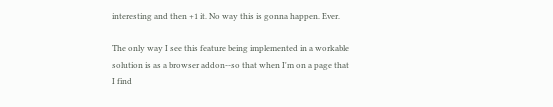interesting and then +1 it. No way this is gonna happen. Ever.

The only way I see this feature being implemented in a workable solution is as a browser addon--so that when I'm on a page that I find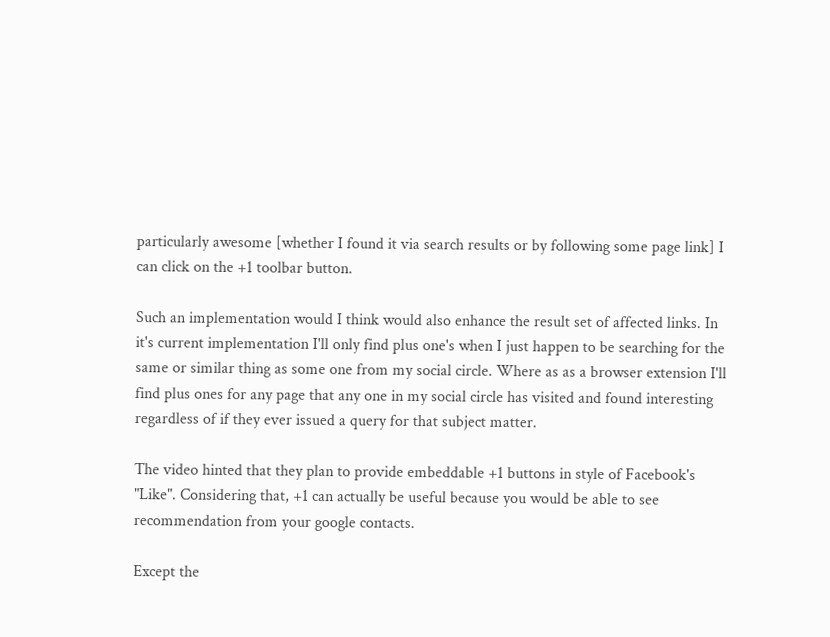particularly awesome [whether I found it via search results or by following some page link] I can click on the +1 toolbar button.

Such an implementation would I think would also enhance the result set of affected links. In it's current implementation I'll only find plus one's when I just happen to be searching for the same or similar thing as some one from my social circle. Where as as a browser extension I'll find plus ones for any page that any one in my social circle has visited and found interesting regardless of if they ever issued a query for that subject matter.

The video hinted that they plan to provide embeddable +1 buttons in style of Facebook's "Like". Considering that, +1 can actually be useful because you would be able to see recommendation from your google contacts.

Except the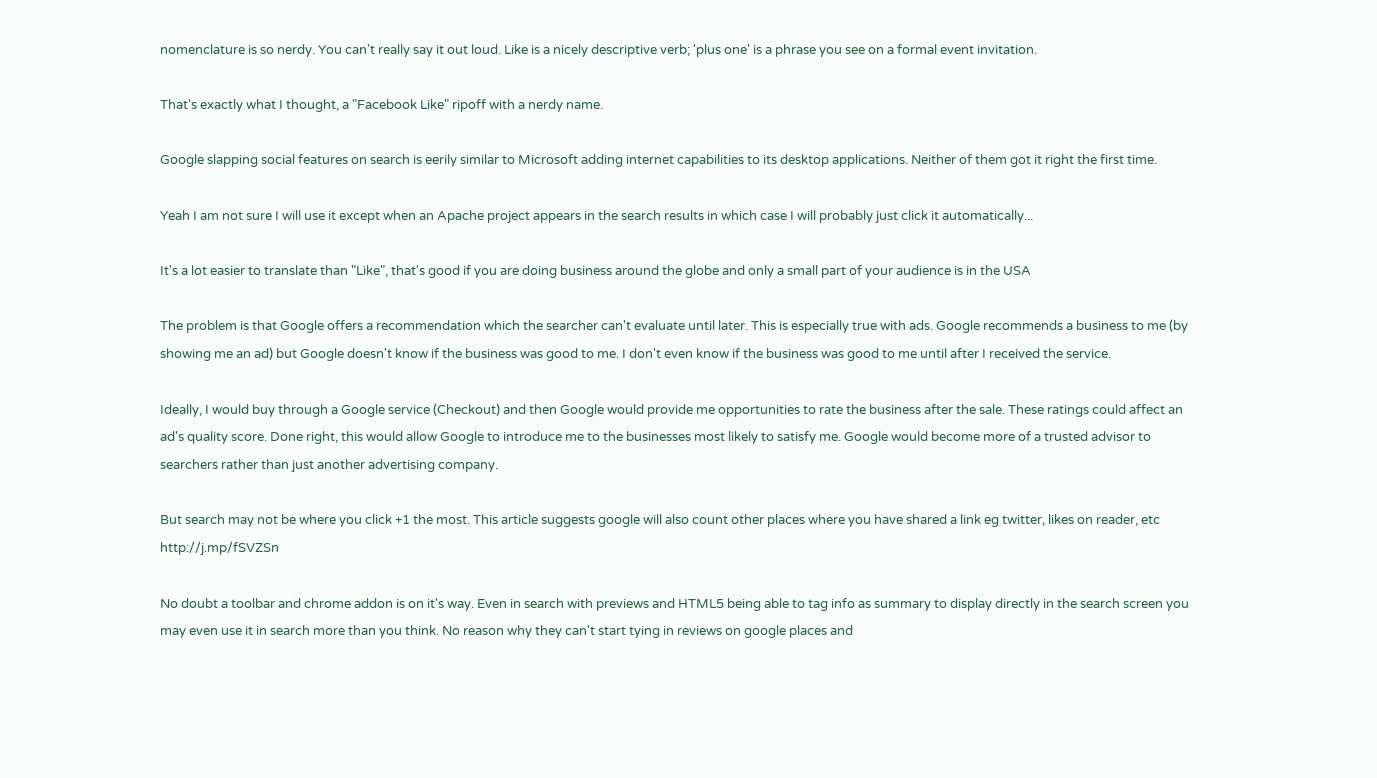nomenclature is so nerdy. You can't really say it out loud. Like is a nicely descriptive verb; 'plus one' is a phrase you see on a formal event invitation.

That's exactly what I thought, a "Facebook Like" ripoff with a nerdy name.

Google slapping social features on search is eerily similar to Microsoft adding internet capabilities to its desktop applications. Neither of them got it right the first time.

Yeah I am not sure I will use it except when an Apache project appears in the search results in which case I will probably just click it automatically...

It's a lot easier to translate than "Like", that's good if you are doing business around the globe and only a small part of your audience is in the USA

The problem is that Google offers a recommendation which the searcher can't evaluate until later. This is especially true with ads. Google recommends a business to me (by showing me an ad) but Google doesn't know if the business was good to me. I don't even know if the business was good to me until after I received the service.

Ideally, I would buy through a Google service (Checkout) and then Google would provide me opportunities to rate the business after the sale. These ratings could affect an ad's quality score. Done right, this would allow Google to introduce me to the businesses most likely to satisfy me. Google would become more of a trusted advisor to searchers rather than just another advertising company.

But search may not be where you click +1 the most. This article suggests google will also count other places where you have shared a link eg twitter, likes on reader, etc http://j.mp/fSVZSn

No doubt a toolbar and chrome addon is on it's way. Even in search with previews and HTML5 being able to tag info as summary to display directly in the search screen you may even use it in search more than you think. No reason why they can't start tying in reviews on google places and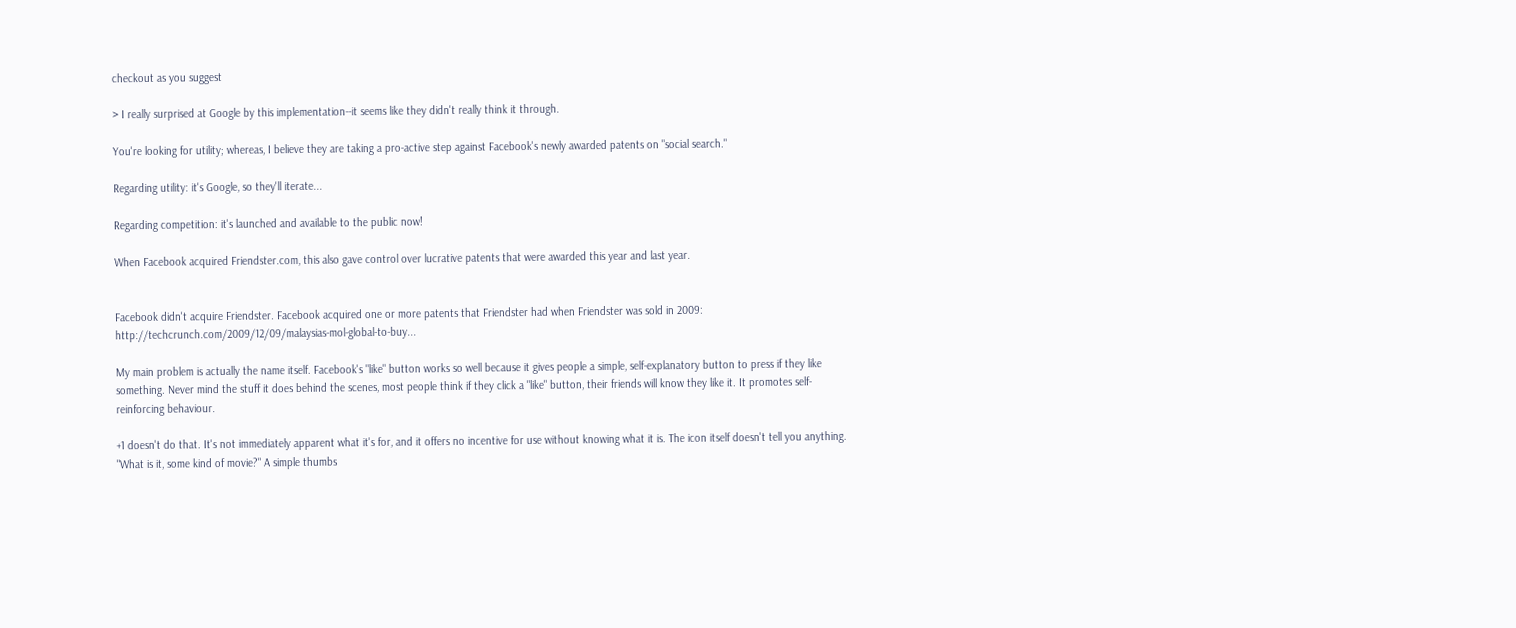checkout as you suggest

> I really surprised at Google by this implementation--it seems like they didn't really think it through.

You're looking for utility; whereas, I believe they are taking a pro-active step against Facebook's newly awarded patents on "social search."

Regarding utility: it's Google, so they'll iterate...

Regarding competition: it's launched and available to the public now!

When Facebook acquired Friendster.com, this also gave control over lucrative patents that were awarded this year and last year.


Facebook didn't acquire Friendster. Facebook acquired one or more patents that Friendster had when Friendster was sold in 2009: http://techcrunch.com/2009/12/09/malaysias-mol-global-to-buy...

My main problem is actually the name itself. Facebook's "like" button works so well because it gives people a simple, self-explanatory button to press if they like something. Never mind the stuff it does behind the scenes, most people think if they click a "like" button, their friends will know they like it. It promotes self-reinforcing behaviour.

+1 doesn't do that. It's not immediately apparent what it's for, and it offers no incentive for use without knowing what it is. The icon itself doesn't tell you anything. "What is it, some kind of movie?" A simple thumbs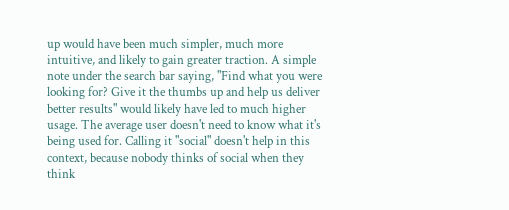up would have been much simpler, much more intuitive, and likely to gain greater traction. A simple note under the search bar saying, "Find what you were looking for? Give it the thumbs up and help us deliver better results" would likely have led to much higher usage. The average user doesn't need to know what it's being used for. Calling it "social" doesn't help in this context, because nobody thinks of social when they think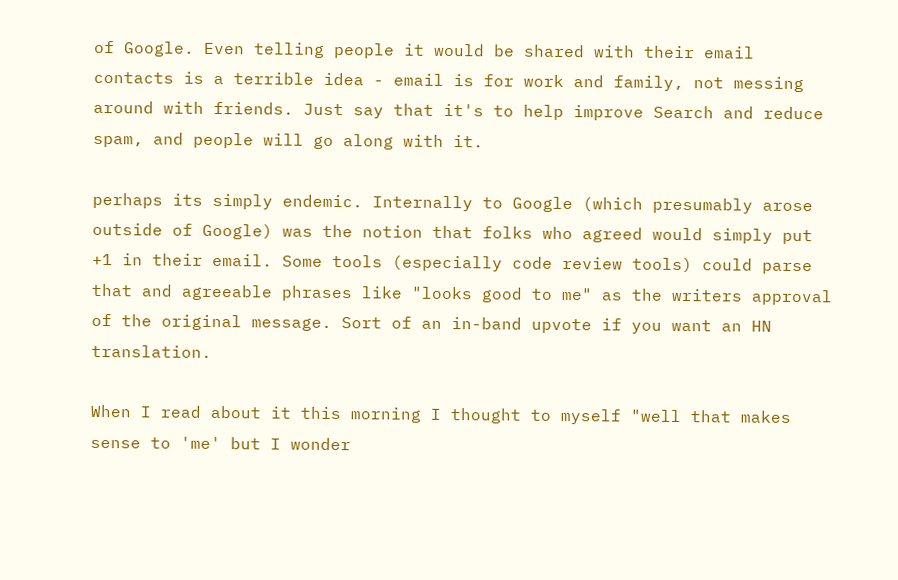of Google. Even telling people it would be shared with their email contacts is a terrible idea - email is for work and family, not messing around with friends. Just say that it's to help improve Search and reduce spam, and people will go along with it.

perhaps its simply endemic. Internally to Google (which presumably arose outside of Google) was the notion that folks who agreed would simply put +1 in their email. Some tools (especially code review tools) could parse that and agreeable phrases like "looks good to me" as the writers approval of the original message. Sort of an in-band upvote if you want an HN translation.

When I read about it this morning I thought to myself "well that makes sense to 'me' but I wonder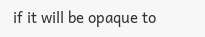if it will be opaque to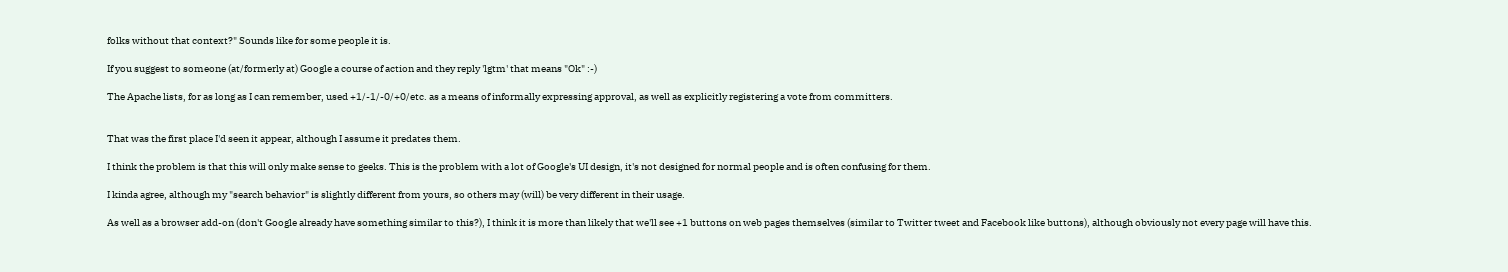folks without that context?" Sounds like for some people it is.

If you suggest to someone (at/formerly at) Google a course of action and they reply 'lgtm' that means "Ok" :-)

The Apache lists, for as long as I can remember, used +1/-1/-0/+0/etc. as a means of informally expressing approval, as well as explicitly registering a vote from committers.


That was the first place I'd seen it appear, although I assume it predates them.

I think the problem is that this will only make sense to geeks. This is the problem with a lot of Google's UI design, it's not designed for normal people and is often confusing for them.

I kinda agree, although my "search behavior" is slightly different from yours, so others may (will) be very different in their usage.

As well as a browser add-on (don't Google already have something similar to this?), I think it is more than likely that we'll see +1 buttons on web pages themselves (similar to Twitter tweet and Facebook like buttons), although obviously not every page will have this.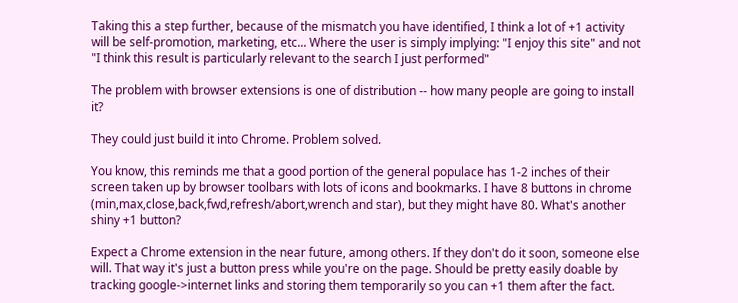Taking this a step further, because of the mismatch you have identified, I think a lot of +1 activity will be self-promotion, marketing, etc... Where the user is simply implying: "I enjoy this site" and not "I think this result is particularly relevant to the search I just performed"

The problem with browser extensions is one of distribution -- how many people are going to install it?

They could just build it into Chrome. Problem solved.

You know, this reminds me that a good portion of the general populace has 1-2 inches of their screen taken up by browser toolbars with lots of icons and bookmarks. I have 8 buttons in chrome (min,max,close,back,fwd,refresh/abort,wrench and star), but they might have 80. What's another shiny +1 button?

Expect a Chrome extension in the near future, among others. If they don't do it soon, someone else will. That way it's just a button press while you're on the page. Should be pretty easily doable by tracking google->internet links and storing them temporarily so you can +1 them after the fact.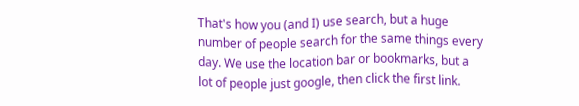That's how you (and I) use search, but a huge number of people search for the same things every day. We use the location bar or bookmarks, but a lot of people just google, then click the first link.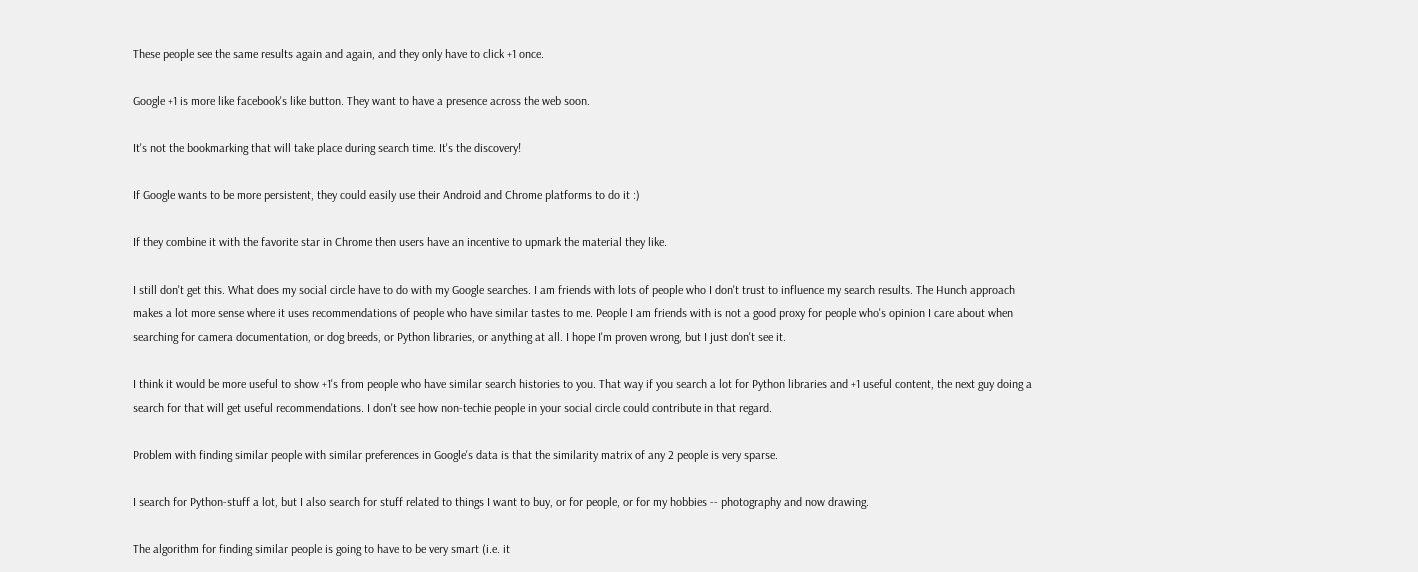These people see the same results again and again, and they only have to click +1 once.

Google +1 is more like facebook's like button. They want to have a presence across the web soon.

It's not the bookmarking that will take place during search time. It's the discovery!

If Google wants to be more persistent, they could easily use their Android and Chrome platforms to do it :)

If they combine it with the favorite star in Chrome then users have an incentive to upmark the material they like.

I still don't get this. What does my social circle have to do with my Google searches. I am friends with lots of people who I don't trust to influence my search results. The Hunch approach makes a lot more sense where it uses recommendations of people who have similar tastes to me. People I am friends with is not a good proxy for people who's opinion I care about when searching for camera documentation, or dog breeds, or Python libraries, or anything at all. I hope I'm proven wrong, but I just don't see it.

I think it would be more useful to show +1's from people who have similar search histories to you. That way if you search a lot for Python libraries and +1 useful content, the next guy doing a search for that will get useful recommendations. I don't see how non-techie people in your social circle could contribute in that regard.

Problem with finding similar people with similar preferences in Google's data is that the similarity matrix of any 2 people is very sparse.

I search for Python-stuff a lot, but I also search for stuff related to things I want to buy, or for people, or for my hobbies -- photography and now drawing.

The algorithm for finding similar people is going to have to be very smart (i.e. it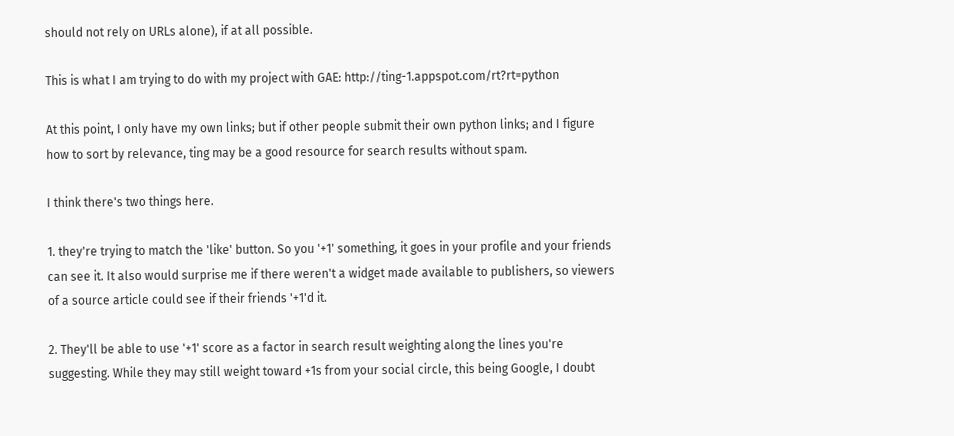should not rely on URLs alone), if at all possible.

This is what I am trying to do with my project with GAE: http://ting-1.appspot.com/rt?rt=python

At this point, I only have my own links; but if other people submit their own python links; and I figure how to sort by relevance, ting may be a good resource for search results without spam.

I think there's two things here.

1. they're trying to match the 'like' button. So you '+1' something, it goes in your profile and your friends can see it. It also would surprise me if there weren't a widget made available to publishers, so viewers of a source article could see if their friends '+1'd it.

2. They'll be able to use '+1' score as a factor in search result weighting along the lines you're suggesting. While they may still weight toward +1s from your social circle, this being Google, I doubt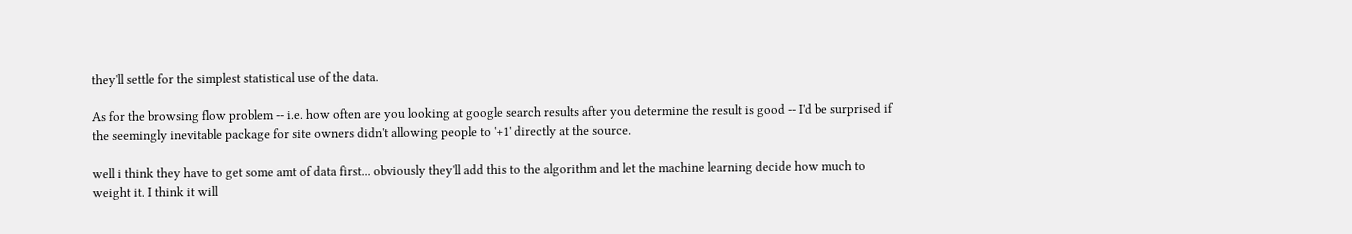they'll settle for the simplest statistical use of the data.

As for the browsing flow problem -- i.e. how often are you looking at google search results after you determine the result is good -- I'd be surprised if the seemingly inevitable package for site owners didn't allowing people to '+1' directly at the source.

well i think they have to get some amt of data first... obviously they'll add this to the algorithm and let the machine learning decide how much to weight it. I think it will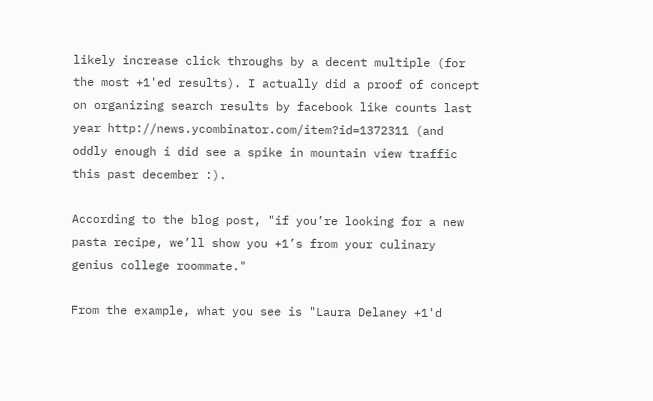likely increase click throughs by a decent multiple (for the most +1'ed results). I actually did a proof of concept on organizing search results by facebook like counts last year http://news.ycombinator.com/item?id=1372311 (and oddly enough i did see a spike in mountain view traffic this past december :).

According to the blog post, "if you’re looking for a new pasta recipe, we’ll show you +1’s from your culinary genius college roommate."

From the example, what you see is "Laura Delaney +1'd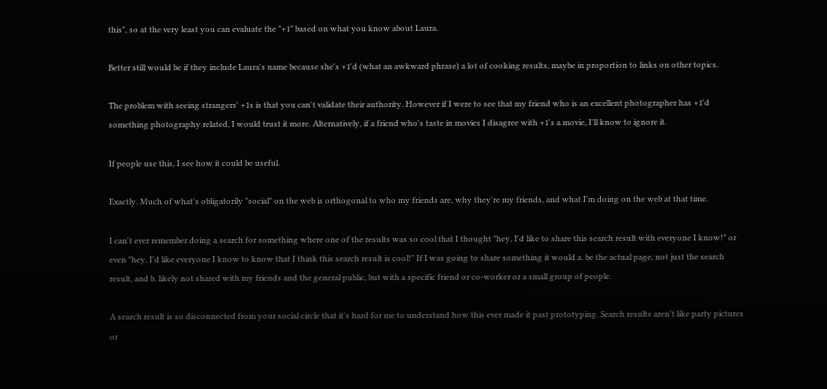this", so at the very least you can evaluate the "+1" based on what you know about Laura.

Better still would be if they include Laura's name because she's +1'd (what an awkward phrase) a lot of cooking results, maybe in proportion to links on other topics.

The problem with seeing strangers' +1s is that you can't validate their authority. However if I were to see that my friend who is an excellent photographer has +1'd something photography related, I would trust it more. Alternatively, if a friend who's taste in movies I disagree with +1's a movie, I'll know to ignore it.

If people use this, I see how it could be useful.

Exactly. Much of what's obligatorily "social" on the web is orthogonal to who my friends are, why they're my friends, and what I'm doing on the web at that time.

I can't ever remember doing a search for something where one of the results was so cool that I thought "hey, I'd like to share this search result with everyone I know!" or even "hey, I'd like everyone I know to know that I think this search result is cool!" If I was going to share something it would a. be the actual page, not just the search result, and b. likely not shared with my friends and the general public, but with a specific friend or co-worker or a small group of people.

A search result is so disconnected from your social circle that it's hard for me to understand how this ever made it past prototyping. Search results aren't like party pictures or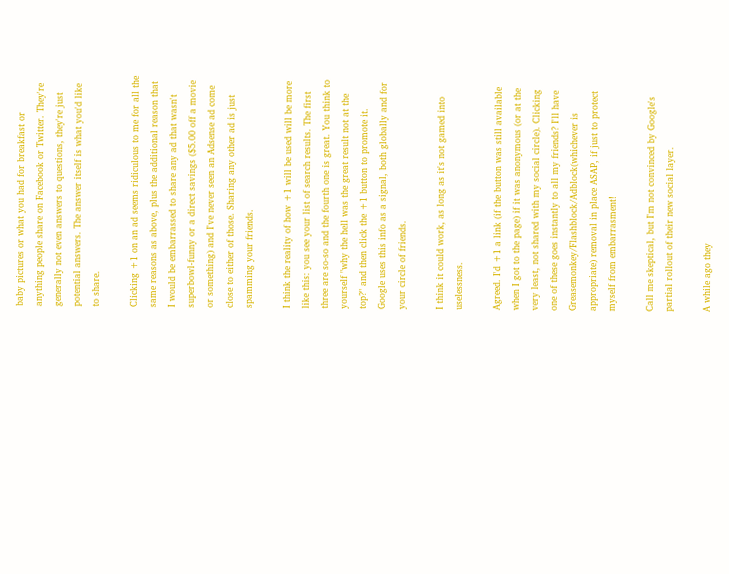baby pictures or what you had for breakfast or anything people share on Facebook or Twitter. They're generally not even answers to questions, they're just potential answers. The answer itself is what you'd like to share.

Clicking +1 on an ad seems ridiculous to me for all the same reasons as above, plus the additional reason that I would be embarrassed to share any ad that wasn't superbowl-funny or a direct savings ($5.00 off a movie or something) and I've never seen an Adsense ad come close to either of those. Sharing any other ad is just spamming your friends.

I think the reality of how +1 will be used will be more like this: you see your list of search results. The first three are so-so and the fourth one is great. You think to yourself "why the hell was the great result not at the top?" and then click the +1 button to promote it. Google uses this info as a signal, both globally and for your circle of friends.

I think it could work, as long as it's not gamed into uselessness.

Agreed. I'd +1 a link (if the button was still available when I got to the page) if it was anonymous (or at the very least, not shared with my social circle). Clicking one of these goes instantly to all my friends? I'll have Greasemonkey/Flashblock/Adblock(whichever is appropriate) removal in place ASAP, if just to protect myself from embarrasment!

Call me skeptical, but I'm not convinced by Google's partial rollout of their new social layer.

A while ago they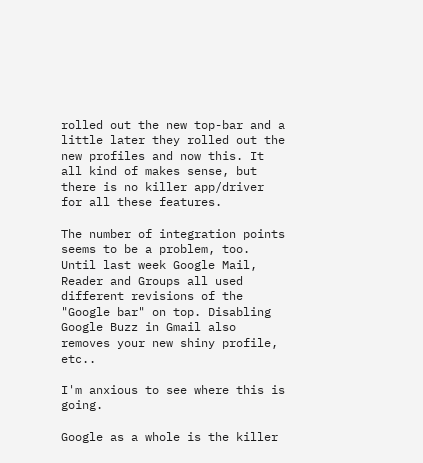rolled out the new top-bar and a little later they rolled out the new profiles and now this. It all kind of makes sense, but there is no killer app/driver for all these features.

The number of integration points seems to be a problem, too. Until last week Google Mail, Reader and Groups all used different revisions of the "Google bar" on top. Disabling Google Buzz in Gmail also removes your new shiny profile, etc..

I'm anxious to see where this is going.

Google as a whole is the killer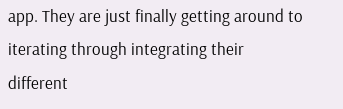app. They are just finally getting around to iterating through integrating their different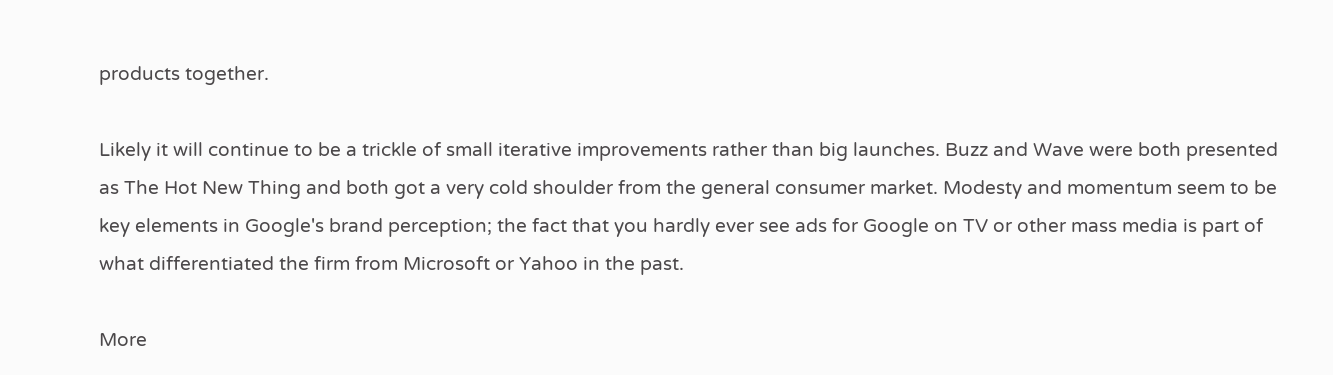products together.

Likely it will continue to be a trickle of small iterative improvements rather than big launches. Buzz and Wave were both presented as The Hot New Thing and both got a very cold shoulder from the general consumer market. Modesty and momentum seem to be key elements in Google's brand perception; the fact that you hardly ever see ads for Google on TV or other mass media is part of what differentiated the firm from Microsoft or Yahoo in the past.

More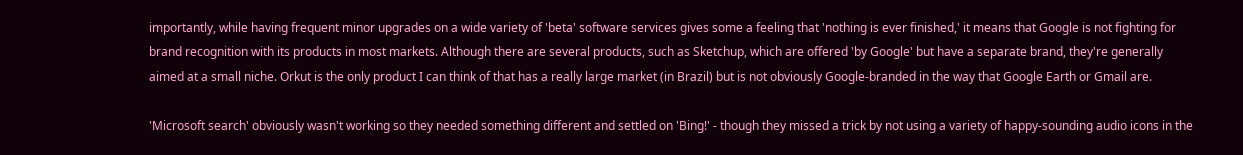importantly, while having frequent minor upgrades on a wide variety of 'beta' software services gives some a feeling that 'nothing is ever finished,' it means that Google is not fighting for brand recognition with its products in most markets. Although there are several products, such as Sketchup, which are offered 'by Google' but have a separate brand, they're generally aimed at a small niche. Orkut is the only product I can think of that has a really large market (in Brazil) but is not obviously Google-branded in the way that Google Earth or Gmail are.

'Microsoft search' obviously wasn't working so they needed something different and settled on 'Bing!' - though they missed a trick by not using a variety of happy-sounding audio icons in the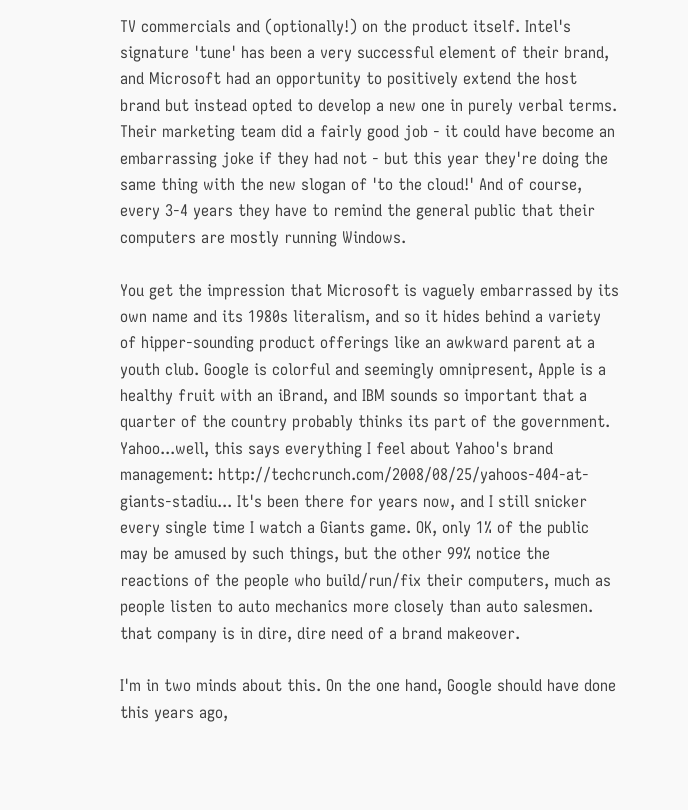TV commercials and (optionally!) on the product itself. Intel's signature 'tune' has been a very successful element of their brand, and Microsoft had an opportunity to positively extend the host brand but instead opted to develop a new one in purely verbal terms. Their marketing team did a fairly good job - it could have become an embarrassing joke if they had not - but this year they're doing the same thing with the new slogan of 'to the cloud!' And of course, every 3-4 years they have to remind the general public that their computers are mostly running Windows.

You get the impression that Microsoft is vaguely embarrassed by its own name and its 1980s literalism, and so it hides behind a variety of hipper-sounding product offerings like an awkward parent at a youth club. Google is colorful and seemingly omnipresent, Apple is a healthy fruit with an iBrand, and IBM sounds so important that a quarter of the country probably thinks its part of the government. Yahoo...well, this says everything I feel about Yahoo's brand management: http://techcrunch.com/2008/08/25/yahoos-404-at-giants-stadiu... It's been there for years now, and I still snicker every single time I watch a Giants game. OK, only 1% of the public may be amused by such things, but the other 99% notice the reactions of the people who build/run/fix their computers, much as people listen to auto mechanics more closely than auto salesmen. that company is in dire, dire need of a brand makeover.

I'm in two minds about this. On the one hand, Google should have done this years ago,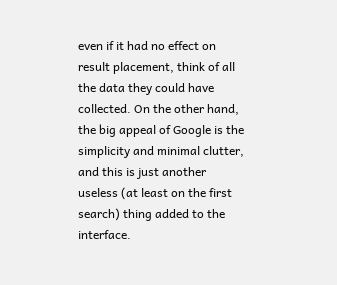even if it had no effect on result placement, think of all the data they could have collected. On the other hand, the big appeal of Google is the simplicity and minimal clutter, and this is just another useless (at least on the first search) thing added to the interface.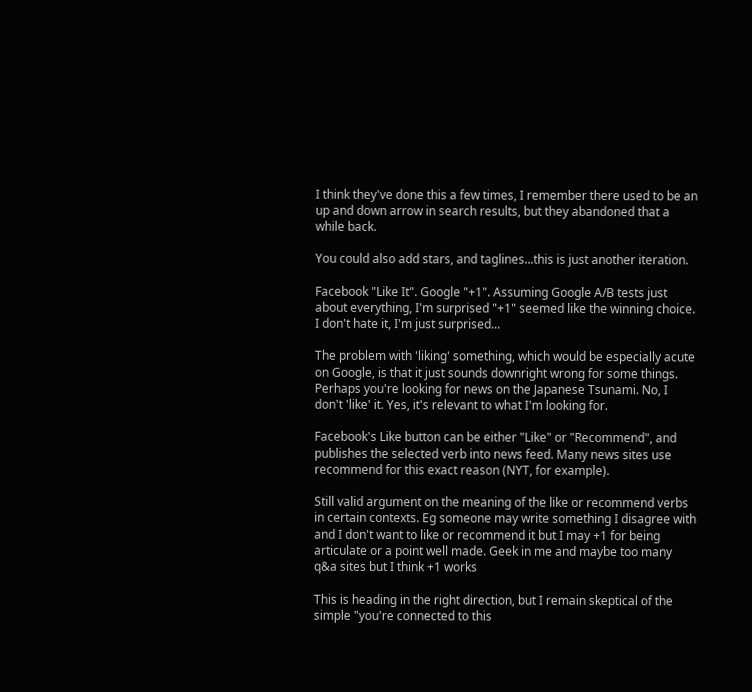I think they've done this a few times, I remember there used to be an up and down arrow in search results, but they abandoned that a while back.

You could also add stars, and taglines...this is just another iteration.

Facebook "Like It". Google "+1". Assuming Google A/B tests just about everything, I'm surprised "+1" seemed like the winning choice. I don't hate it, I'm just surprised...

The problem with 'liking' something, which would be especially acute on Google, is that it just sounds downright wrong for some things. Perhaps you're looking for news on the Japanese Tsunami. No, I don't 'like' it. Yes, it's relevant to what I'm looking for.

Facebook's Like button can be either "Like" or "Recommend", and publishes the selected verb into news feed. Many news sites use recommend for this exact reason (NYT, for example).

Still valid argument on the meaning of the like or recommend verbs in certain contexts. Eg someone may write something I disagree with and I don't want to like or recommend it but I may +1 for being articulate or a point well made. Geek in me and maybe too many q&a sites but I think +1 works

This is heading in the right direction, but I remain skeptical of the simple "you're connected to this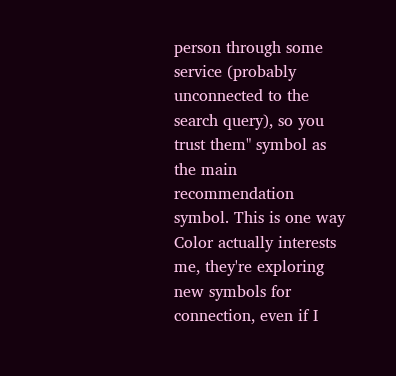person through some service (probably unconnected to the search query), so you trust them" symbol as the main recommendation symbol. This is one way Color actually interests me, they're exploring new symbols for connection, even if I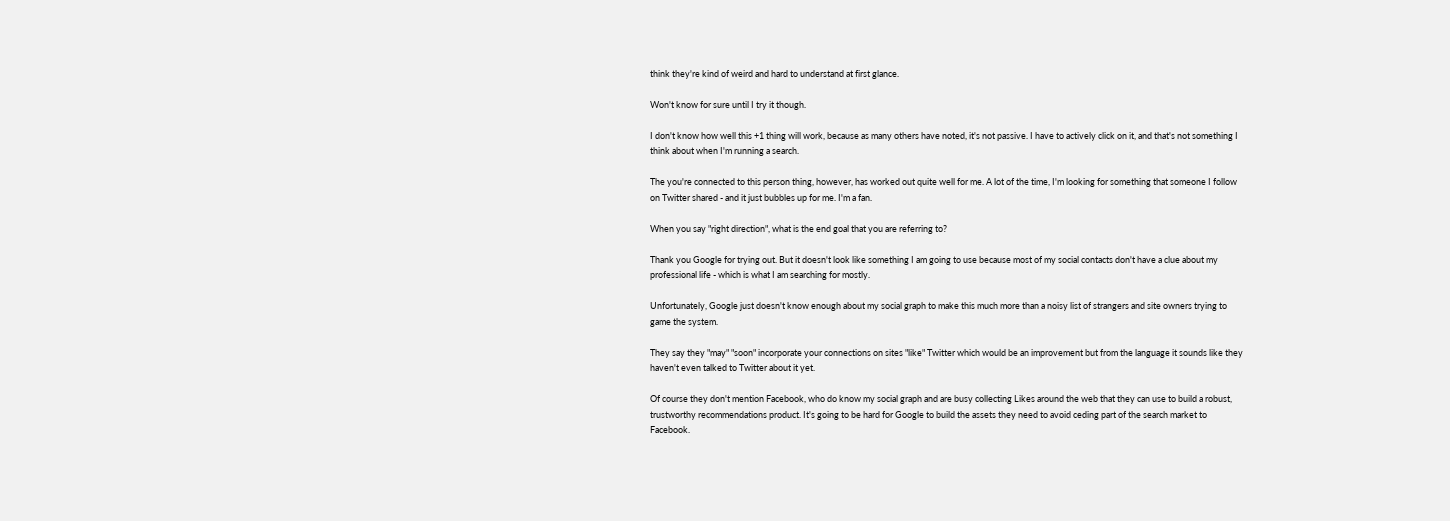think they're kind of weird and hard to understand at first glance.

Won't know for sure until I try it though.

I don't know how well this +1 thing will work, because as many others have noted, it's not passive. I have to actively click on it, and that's not something I think about when I'm running a search.

The you're connected to this person thing, however, has worked out quite well for me. A lot of the time, I'm looking for something that someone I follow on Twitter shared - and it just bubbles up for me. I'm a fan.

When you say "right direction", what is the end goal that you are referring to?

Thank you Google for trying out. But it doesn't look like something I am going to use because most of my social contacts don't have a clue about my professional life - which is what I am searching for mostly.

Unfortunately, Google just doesn't know enough about my social graph to make this much more than a noisy list of strangers and site owners trying to game the system.

They say they "may" "soon" incorporate your connections on sites "like" Twitter which would be an improvement but from the language it sounds like they haven't even talked to Twitter about it yet.

Of course they don't mention Facebook, who do know my social graph and are busy collecting Likes around the web that they can use to build a robust, trustworthy recommendations product. It's going to be hard for Google to build the assets they need to avoid ceding part of the search market to Facebook.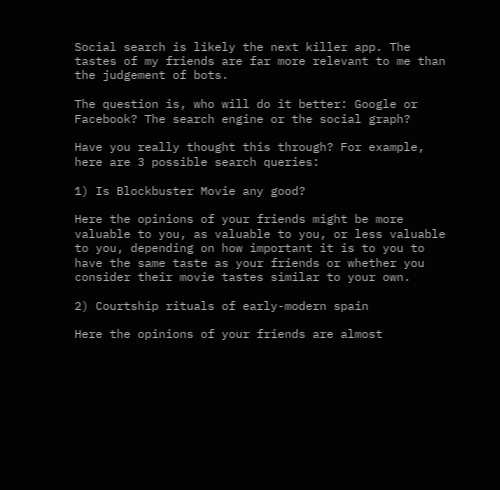Social search is likely the next killer app. The tastes of my friends are far more relevant to me than the judgement of bots.

The question is, who will do it better: Google or Facebook? The search engine or the social graph?

Have you really thought this through? For example, here are 3 possible search queries:

1) Is Blockbuster Movie any good?

Here the opinions of your friends might be more valuable to you, as valuable to you, or less valuable to you, depending on how important it is to you to have the same taste as your friends or whether you consider their movie tastes similar to your own.

2) Courtship rituals of early-modern spain

Here the opinions of your friends are almost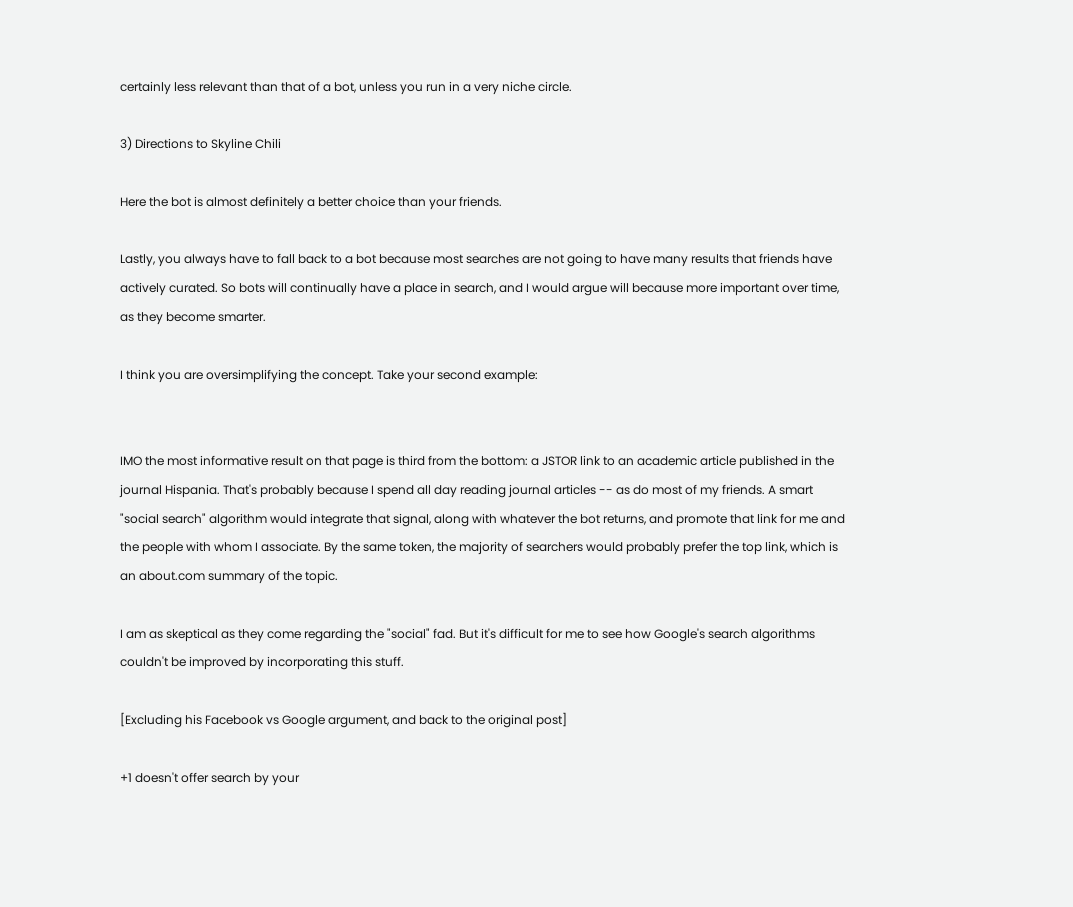certainly less relevant than that of a bot, unless you run in a very niche circle.

3) Directions to Skyline Chili

Here the bot is almost definitely a better choice than your friends.

Lastly, you always have to fall back to a bot because most searches are not going to have many results that friends have actively curated. So bots will continually have a place in search, and I would argue will because more important over time, as they become smarter.

I think you are oversimplifying the concept. Take your second example:


IMO the most informative result on that page is third from the bottom: a JSTOR link to an academic article published in the journal Hispania. That's probably because I spend all day reading journal articles -- as do most of my friends. A smart "social search" algorithm would integrate that signal, along with whatever the bot returns, and promote that link for me and the people with whom I associate. By the same token, the majority of searchers would probably prefer the top link, which is an about.com summary of the topic.

I am as skeptical as they come regarding the "social" fad. But it's difficult for me to see how Google's search algorithms couldn't be improved by incorporating this stuff.

[Excluding his Facebook vs Google argument, and back to the original post]

+1 doesn't offer search by your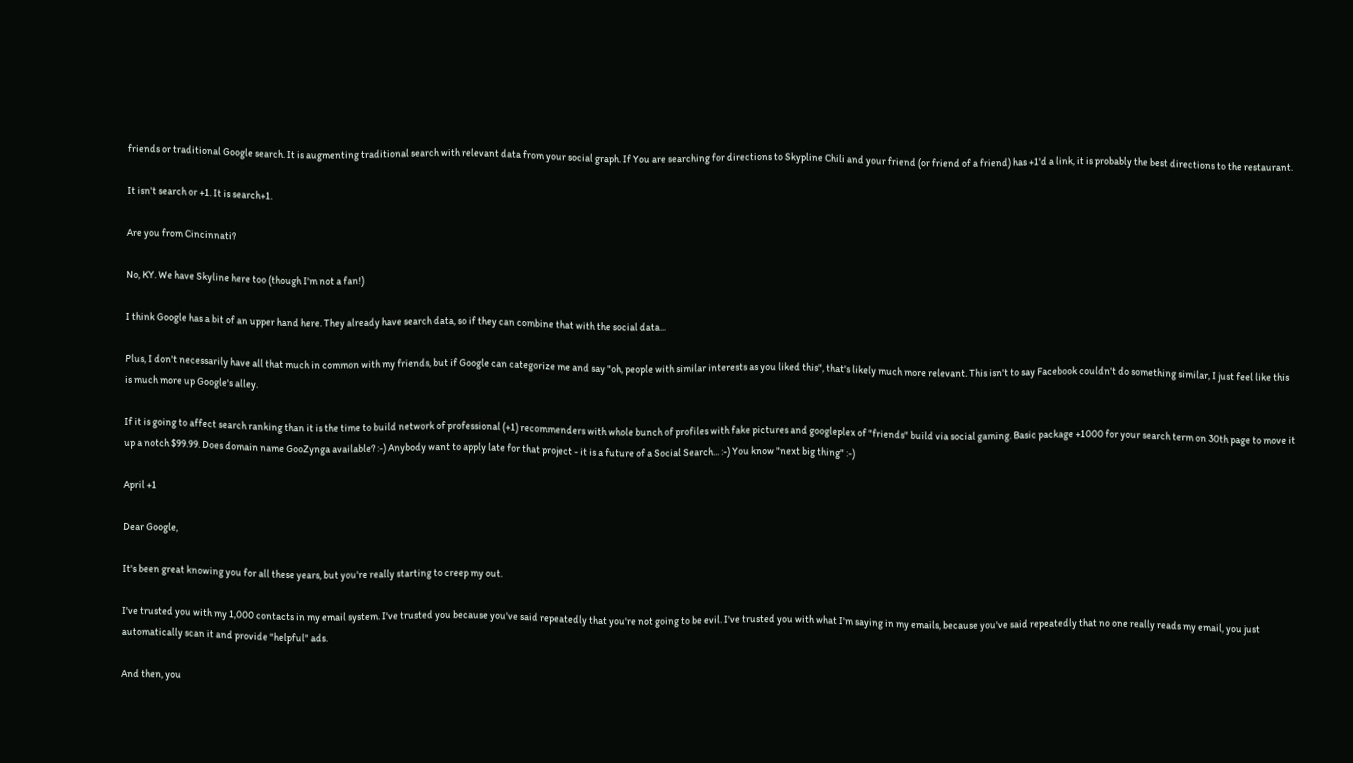friends or traditional Google search. It is augmenting traditional search with relevant data from your social graph. If You are searching for directions to Skypline Chili and your friend (or friend of a friend) has +1'd a link, it is probably the best directions to the restaurant.

It isn't search or +1. It is search+1.

Are you from Cincinnati?

No, KY. We have Skyline here too (though I'm not a fan!)

I think Google has a bit of an upper hand here. They already have search data, so if they can combine that with the social data...

Plus, I don't necessarily have all that much in common with my friends, but if Google can categorize me and say "oh, people with similar interests as you liked this", that's likely much more relevant. This isn't to say Facebook couldn't do something similar, I just feel like this is much more up Google's alley.

If it is going to affect search ranking than it is the time to build network of professional (+1) recommenders with whole bunch of profiles with fake pictures and googleplex of "friends" build via social gaming. Basic package +1000 for your search term on 30th page to move it up a notch $99.99. Does domain name GooZynga available? :-) Anybody want to apply late for that project - it is a future of a Social Search... :-) You know "next big thing" :-)

April +1

Dear Google,

It's been great knowing you for all these years, but you're really starting to creep my out.

I've trusted you with my 1,000 contacts in my email system. I've trusted you because you've said repeatedly that you're not going to be evil. I've trusted you with what I'm saying in my emails, because you've said repeatedly that no one really reads my email, you just automatically scan it and provide "helpful" ads.

And then, you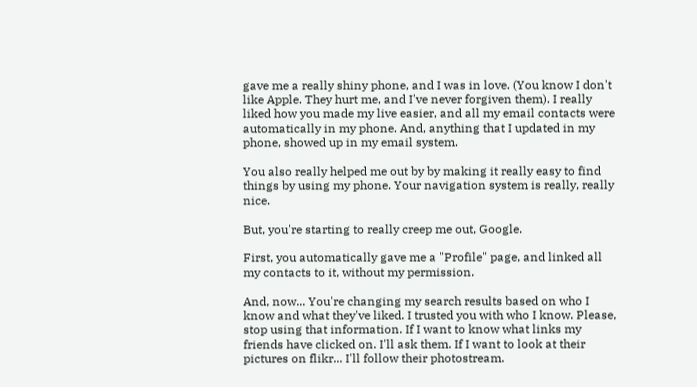gave me a really shiny phone, and I was in love. (You know I don't like Apple. They hurt me, and I've never forgiven them). I really liked how you made my live easier, and all my email contacts were automatically in my phone. And, anything that I updated in my phone, showed up in my email system.

You also really helped me out by by making it really easy to find things by using my phone. Your navigation system is really, really nice.

But, you're starting to really creep me out, Google.

First, you automatically gave me a "Profile" page, and linked all my contacts to it, without my permission.

And, now... You're changing my search results based on who I know and what they've liked. I trusted you with who I know. Please, stop using that information. If I want to know what links my friends have clicked on. I'll ask them. If I want to look at their pictures on flikr... I'll follow their photostream.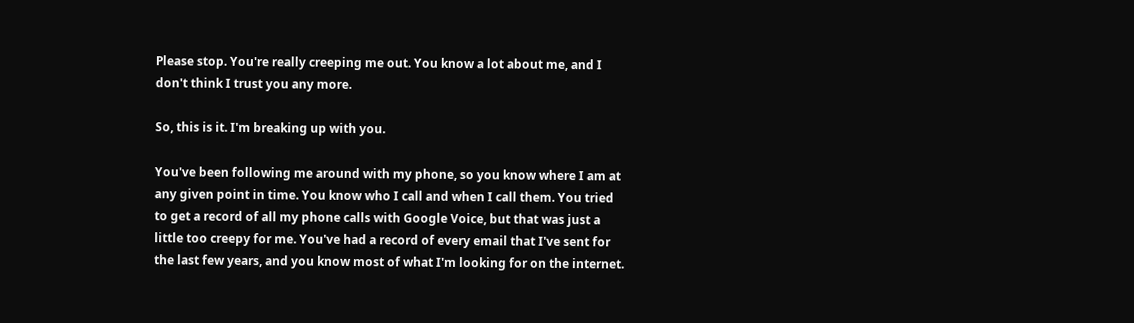Please stop. You're really creeping me out. You know a lot about me, and I don't think I trust you any more.

So, this is it. I'm breaking up with you.

You've been following me around with my phone, so you know where I am at any given point in time. You know who I call and when I call them. You tried to get a record of all my phone calls with Google Voice, but that was just a little too creepy for me. You've had a record of every email that I've sent for the last few years, and you know most of what I'm looking for on the internet.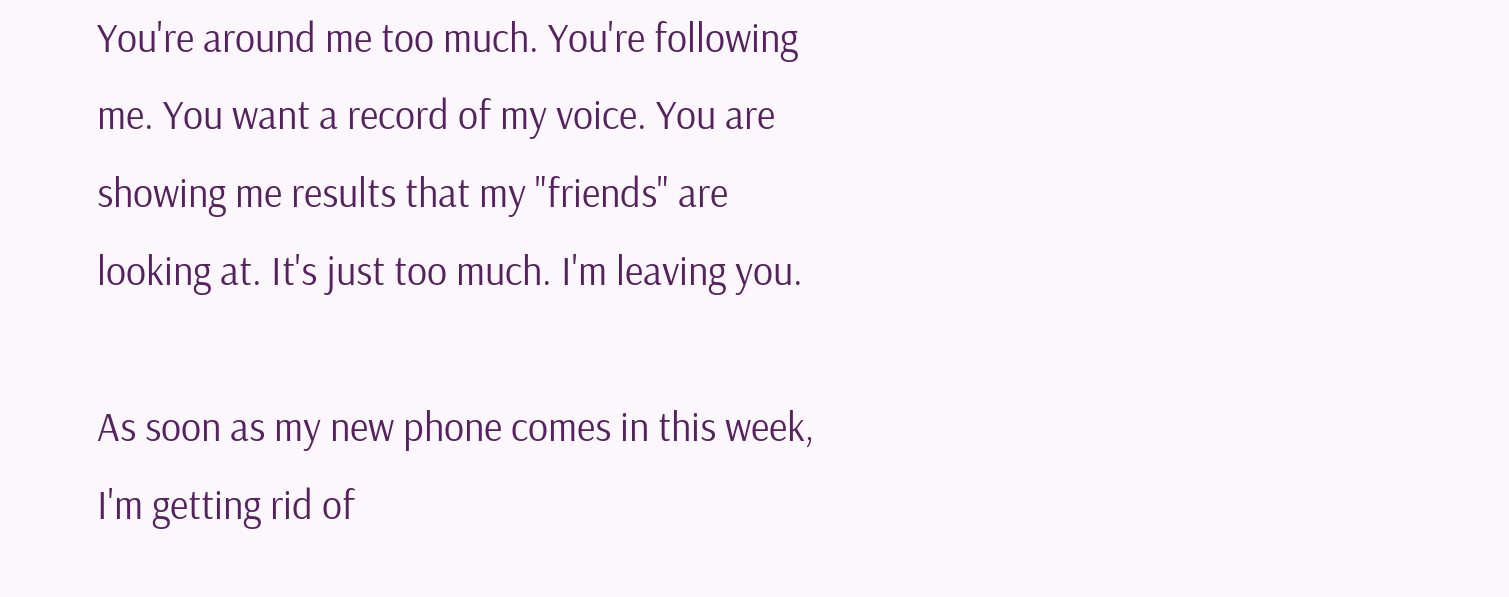You're around me too much. You're following me. You want a record of my voice. You are showing me results that my "friends" are looking at. It's just too much. I'm leaving you.

As soon as my new phone comes in this week, I'm getting rid of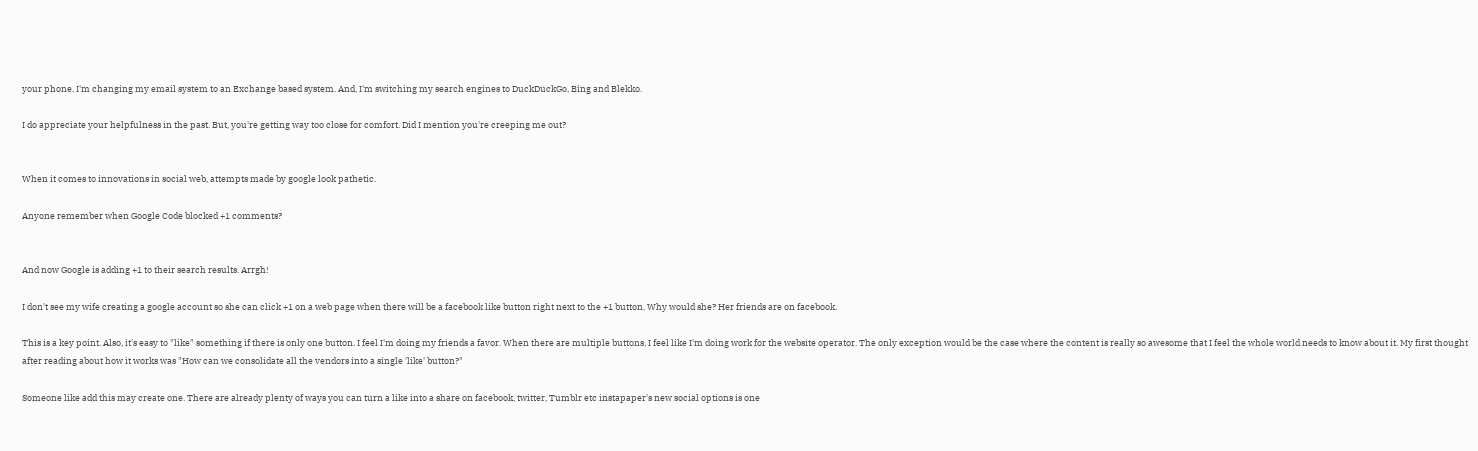your phone. I'm changing my email system to an Exchange based system. And, I'm switching my search engines to DuckDuckGo, Bing and Blekko.

I do appreciate your helpfulness in the past. But, you're getting way too close for comfort. Did I mention you're creeping me out?


When it comes to innovations in social web, attempts made by google look pathetic.

Anyone remember when Google Code blocked +1 comments?


And now Google is adding +1 to their search results. Arrgh!

I don't see my wife creating a google account so she can click +1 on a web page when there will be a facebook like button right next to the +1 button. Why would she? Her friends are on facebook.

This is a key point. Also, it's easy to "like" something if there is only one button. I feel I'm doing my friends a favor. When there are multiple buttons, I feel like I'm doing work for the website operator. The only exception would be the case where the content is really so awesome that I feel the whole world needs to know about it. My first thought after reading about how it works was "How can we consolidate all the vendors into a single 'like' button?"

Someone like add this may create one. There are already plenty of ways you can turn a like into a share on facebook, twitter, Tumblr etc instapaper's new social options is one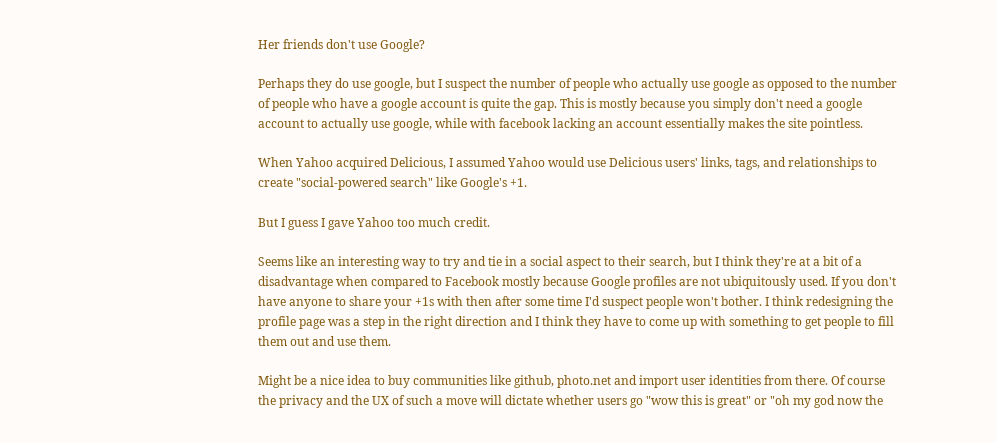Her friends don't use Google?

Perhaps they do use google, but I suspect the number of people who actually use google as opposed to the number of people who have a google account is quite the gap. This is mostly because you simply don't need a google account to actually use google, while with facebook lacking an account essentially makes the site pointless.

When Yahoo acquired Delicious, I assumed Yahoo would use Delicious users' links, tags, and relationships to create "social-powered search" like Google's +1.

But I guess I gave Yahoo too much credit.

Seems like an interesting way to try and tie in a social aspect to their search, but I think they're at a bit of a disadvantage when compared to Facebook mostly because Google profiles are not ubiquitously used. If you don't have anyone to share your +1s with then after some time I'd suspect people won't bother. I think redesigning the profile page was a step in the right direction and I think they have to come up with something to get people to fill them out and use them.

Might be a nice idea to buy communities like github, photo.net and import user identities from there. Of course the privacy and the UX of such a move will dictate whether users go "wow this is great" or "oh my god now the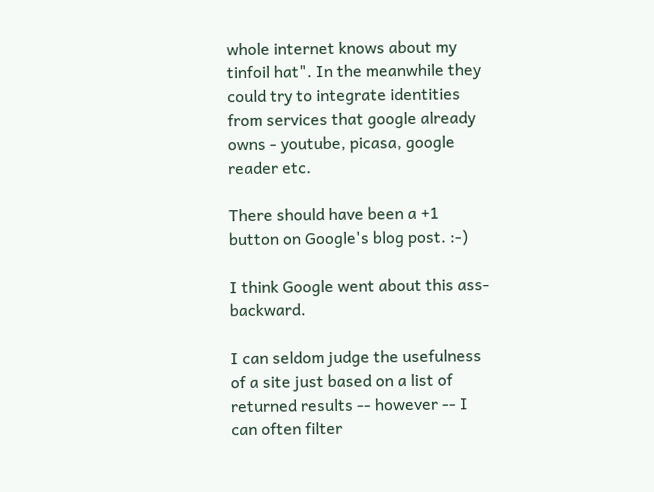whole internet knows about my tinfoil hat". In the meanwhile they could try to integrate identities from services that google already owns - youtube, picasa, google reader etc.

There should have been a +1 button on Google's blog post. :-)

I think Google went about this ass-backward.

I can seldom judge the usefulness of a site just based on a list of returned results -- however -- I can often filter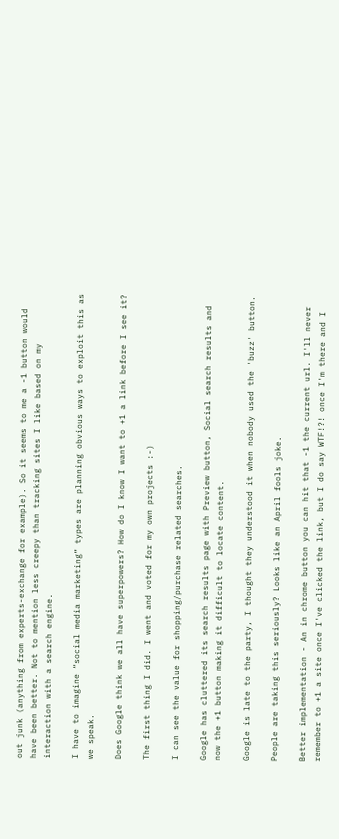out junk (anything from experts-exchange for example). So it seems to me a -1 button would have been better. Not to mention less creepy than tracking sites I like based on my interaction with a search engine.

I have to imagine “social media marketing” types are planning obvious ways to exploit this as we speak.

Does Google think we all have superpowers? How do I know I want to +1 a link before I see it?

The first thing I did. I went and voted for my own projects :-)

I can see the value for shopping/purchase related searches.

Google has cluttered its search results page with Preview button, Social search results and now the +1 button making it difficult to locate content.

Google is late to the party, I thought they understood it when nobody used the 'buzz' button.

People are taking this seriously? Looks like an April fools joke.

Better implementation - An in chrome button you can hit that -1 the current url. I'll never remember to +1 a site once I've clicked the link, but I do say WTF!?! once I'm there and I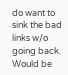do want to sink the bad links w/o going back. Would be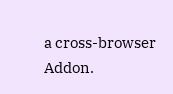a cross-browser Addon.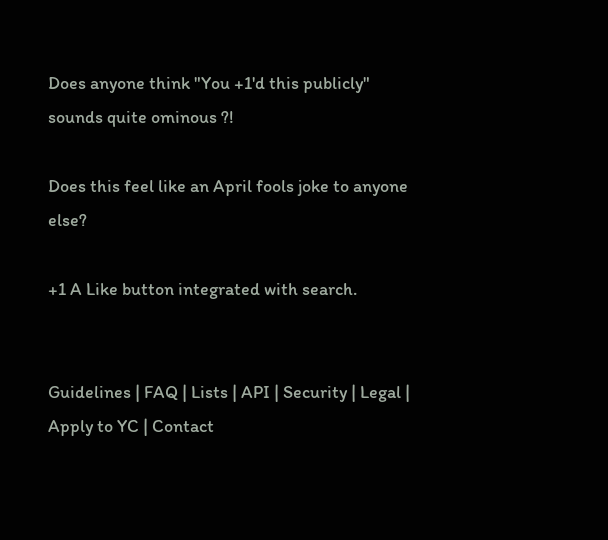Does anyone think "You +1'd this publicly" sounds quite ominous ?!

Does this feel like an April fools joke to anyone else?

+1 A Like button integrated with search.


Guidelines | FAQ | Lists | API | Security | Legal | Apply to YC | Contact